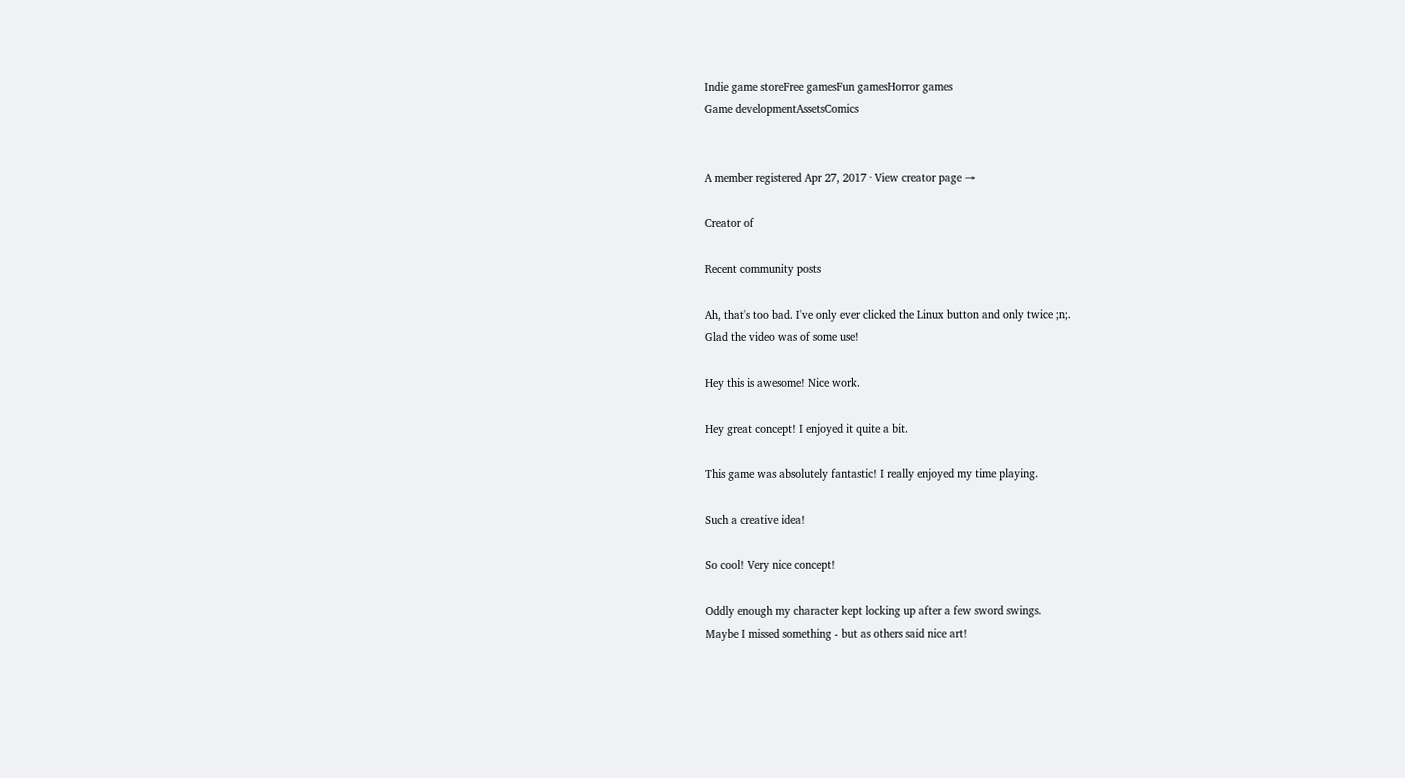Indie game storeFree gamesFun gamesHorror games
Game developmentAssetsComics


A member registered Apr 27, 2017 · View creator page →

Creator of

Recent community posts

Ah, that's too bad. I've only ever clicked the Linux button and only twice ;n;.
Glad the video was of some use!

Hey this is awesome! Nice work.

Hey great concept! I enjoyed it quite a bit.

This game was absolutely fantastic! I really enjoyed my time playing.

Such a creative idea!

So cool! Very nice concept!

Oddly enough my character kept locking up after a few sword swings.
Maybe I missed something - but as others said nice art!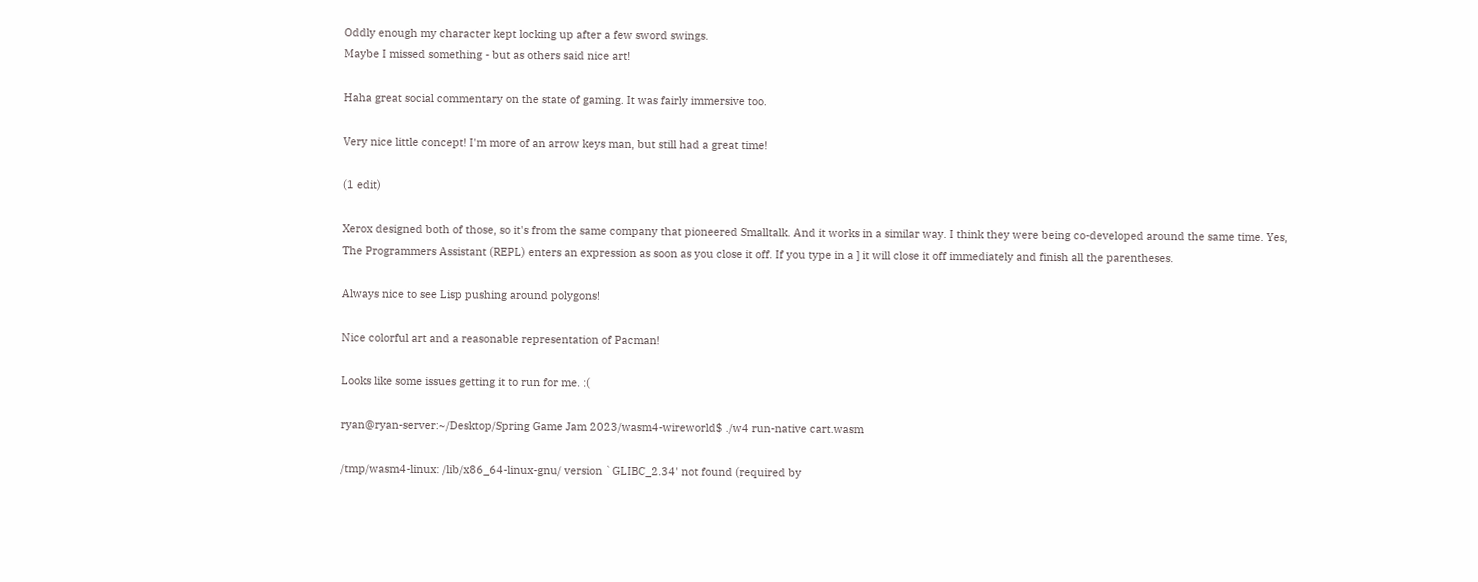Oddly enough my character kept locking up after a few sword swings.
Maybe I missed something - but as others said nice art!

Haha great social commentary on the state of gaming. It was fairly immersive too.

Very nice little concept! I'm more of an arrow keys man, but still had a great time!

(1 edit)

Xerox designed both of those, so it's from the same company that pioneered Smalltalk. And it works in a similar way. I think they were being co-developed around the same time. Yes, The Programmers Assistant (REPL) enters an expression as soon as you close it off. If you type in a ] it will close it off immediately and finish all the parentheses.

Always nice to see Lisp pushing around polygons!

Nice colorful art and a reasonable representation of Pacman!

Looks like some issues getting it to run for me. :(

ryan@ryan-server:~/Desktop/Spring Game Jam 2023/wasm4-wireworld$ ./w4 run-native cart.wasm

/tmp/wasm4-linux: /lib/x86_64-linux-gnu/ version `GLIBC_2.34' not found (required by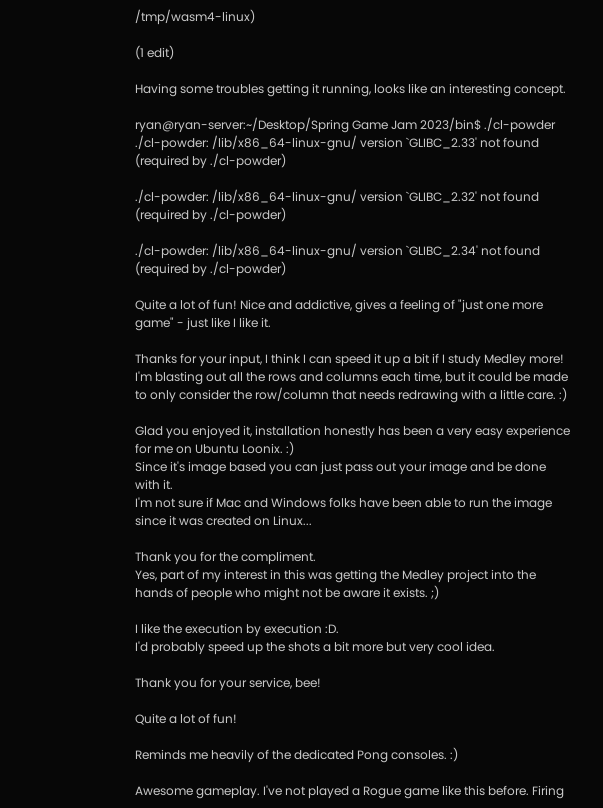/tmp/wasm4-linux)

(1 edit)

Having some troubles getting it running, looks like an interesting concept.

ryan@ryan-server:~/Desktop/Spring Game Jam 2023/bin$ ./cl-powder
./cl-powder: /lib/x86_64-linux-gnu/ version `GLIBC_2.33' not found (required by ./cl-powder)

./cl-powder: /lib/x86_64-linux-gnu/ version `GLIBC_2.32' not found (required by ./cl-powder)

./cl-powder: /lib/x86_64-linux-gnu/ version `GLIBC_2.34' not found (required by ./cl-powder)

Quite a lot of fun! Nice and addictive, gives a feeling of "just one more game" - just like I like it.

Thanks for your input, I think I can speed it up a bit if I study Medley more!
I'm blasting out all the rows and columns each time, but it could be made to only consider the row/column that needs redrawing with a little care. :)

Glad you enjoyed it, installation honestly has been a very easy experience for me on Ubuntu Loonix. :)
Since it's image based you can just pass out your image and be done with it.
I'm not sure if Mac and Windows folks have been able to run the image since it was created on Linux...

Thank you for the compliment.
Yes, part of my interest in this was getting the Medley project into the hands of people who might not be aware it exists. ;)

I like the execution by execution :D.
I'd probably speed up the shots a bit more but very cool idea.

Thank you for your service, bee!

Quite a lot of fun!

Reminds me heavily of the dedicated Pong consoles. :)

Awesome gameplay. I've not played a Rogue game like this before. Firing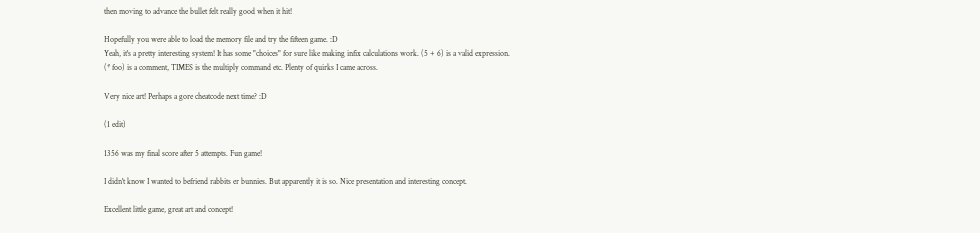then moving to advance the bullet felt really good when it hit!

Hopefully you were able to load the memory file and try the fifteen game. :D
Yeah, it's a pretty interesting system! It has some "choices" for sure like making infix calculations work. (5 + 6) is a valid expression.
(* foo) is a comment, TIMES is the multiply command etc. Plenty of quirks I came across.

Very nice art! Perhaps a gore cheatcode next time? :D

(1 edit)

1356 was my final score after 5 attempts. Fun game!

I didn't know I wanted to befriend rabbits er bunnies. But apparently it is so. Nice presentation and interesting concept.

Excellent little game, great art and concept!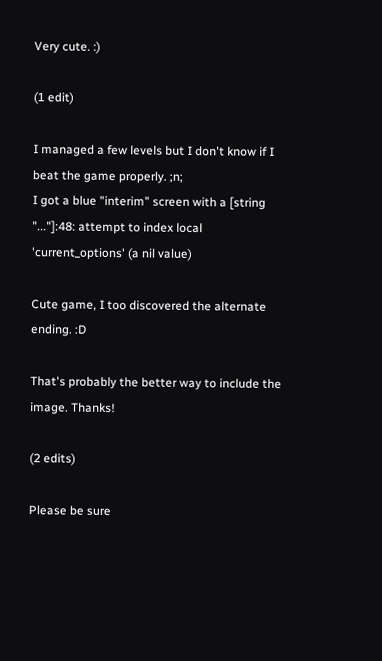Very cute. :)

(1 edit)

I managed a few levels but I don't know if I beat the game properly. ;n;
I got a blue "interim" screen with a [string "..."]:48: attempt to index local 'current_options' (a nil value)

Cute game, I too discovered the alternate ending. :D

That's probably the better way to include the image. Thanks!

(2 edits)

Please be sure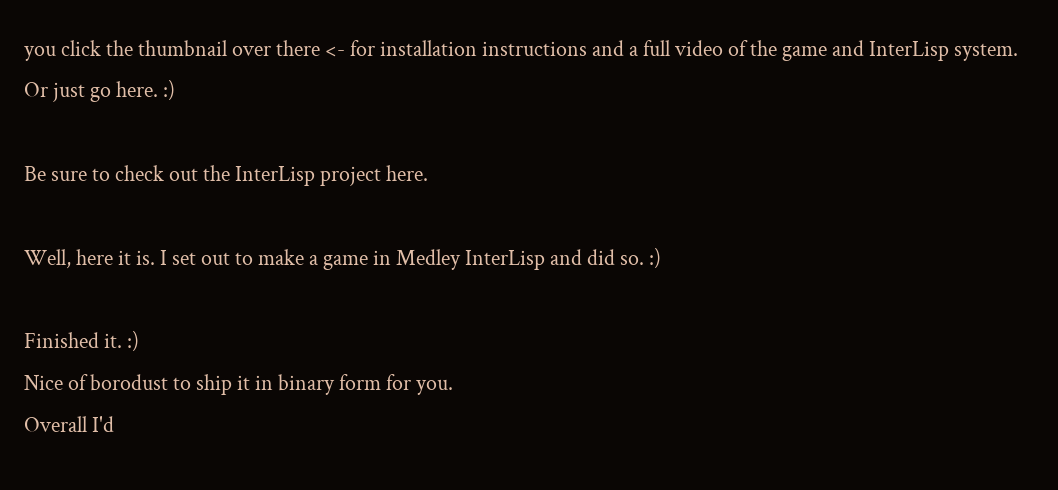you click the thumbnail over there <- for installation instructions and a full video of the game and InterLisp system.
Or just go here. :)

Be sure to check out the InterLisp project here.

Well, here it is. I set out to make a game in Medley InterLisp and did so. :)

Finished it. :)
Nice of borodust to ship it in binary form for you.
Overall I'd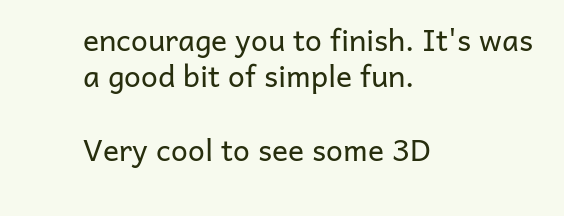encourage you to finish. It's was  a good bit of simple fun.

Very cool to see some 3D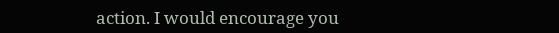action. I would encourage you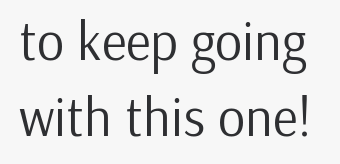to keep going with this one!